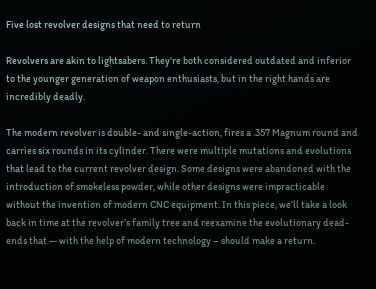Five lost revolver designs that need to return

Revolvers are akin to lightsabers. They’re both considered outdated and inferior to the younger generation of weapon enthusiasts, but in the right hands are incredibly deadly.

The modern revolver is double- and single-action, fires a .357 Magnum round and carries six rounds in its cylinder. There were multiple mutations and evolutions that lead to the current revolver design. Some designs were abandoned with the introduction of smokeless powder, while other designs were impracticable without the invention of modern CNC equipment. In this piece, we’ll take a look back in time at the revolver’s family tree and reexamine the evolutionary dead-ends that — with the help of modern technology – should make a return.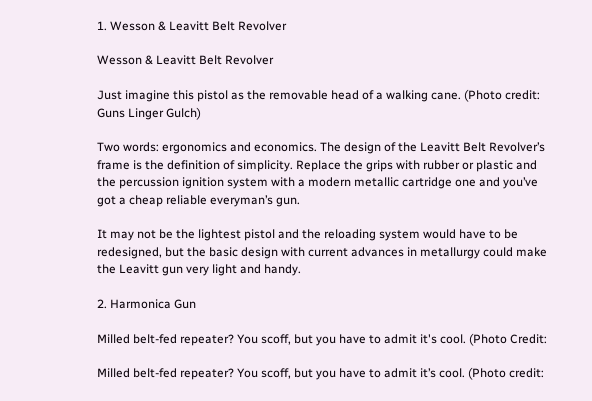1. Wesson & Leavitt Belt Revolver

Wesson & Leavitt Belt Revolver

Just imagine this pistol as the removable head of a walking cane. (Photo credit: Guns Linger Gulch)

Two words: ergonomics and economics. The design of the Leavitt Belt Revolver’s frame is the definition of simplicity. Replace the grips with rubber or plastic and the percussion ignition system with a modern metallic cartridge one and you’ve got a cheap reliable everyman’s gun.

It may not be the lightest pistol and the reloading system would have to be redesigned, but the basic design with current advances in metallurgy could make the Leavitt gun very light and handy.

2. Harmonica Gun

Milled belt-fed repeater? You scoff, but you have to admit it's cool. (Photo Credit:

Milled belt-fed repeater? You scoff, but you have to admit it’s cool. (Photo credit: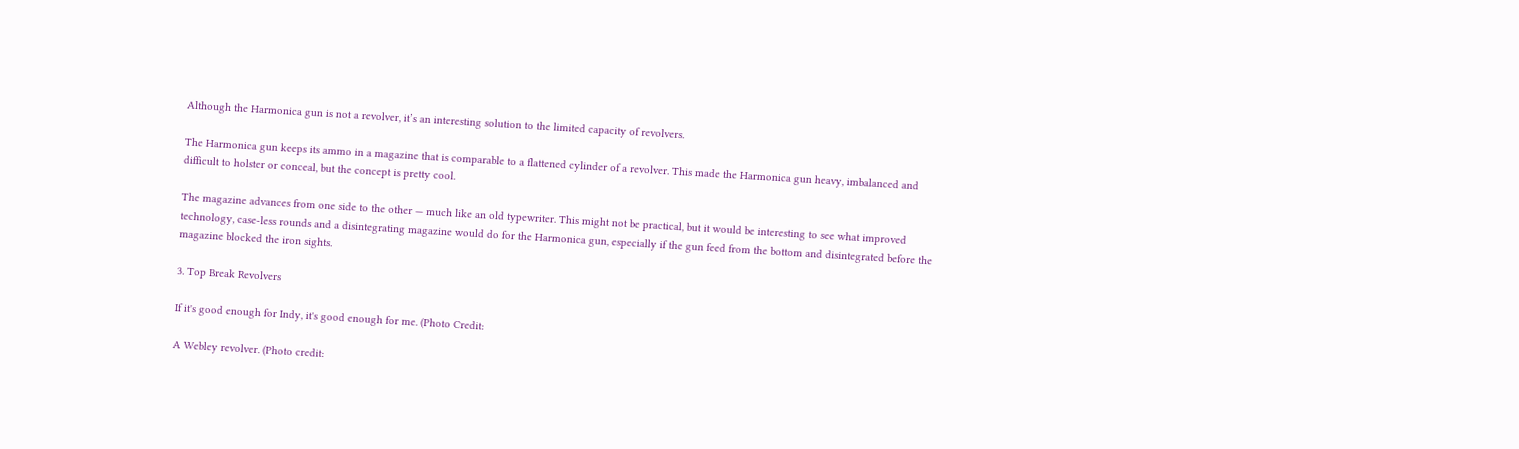Although the Harmonica gun is not a revolver, it’s an interesting solution to the limited capacity of revolvers.

The Harmonica gun keeps its ammo in a magazine that is comparable to a flattened cylinder of a revolver. This made the Harmonica gun heavy, imbalanced and difficult to holster or conceal, but the concept is pretty cool.

The magazine advances from one side to the other — much like an old typewriter. This might not be practical, but it would be interesting to see what improved technology, case-less rounds and a disintegrating magazine would do for the Harmonica gun, especially if the gun feed from the bottom and disintegrated before the magazine blocked the iron sights.

3. Top Break Revolvers

If it's good enough for Indy, it's good enough for me. (Photo Credit:

A Webley revolver. (Photo credit: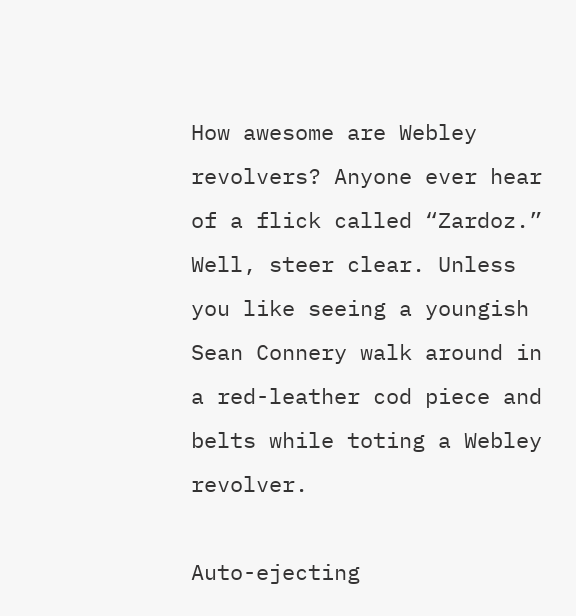How awesome are Webley revolvers? Anyone ever hear of a flick called “Zardoz.” Well, steer clear. Unless you like seeing a youngish Sean Connery walk around in a red-leather cod piece and belts while toting a Webley revolver.

Auto-ejecting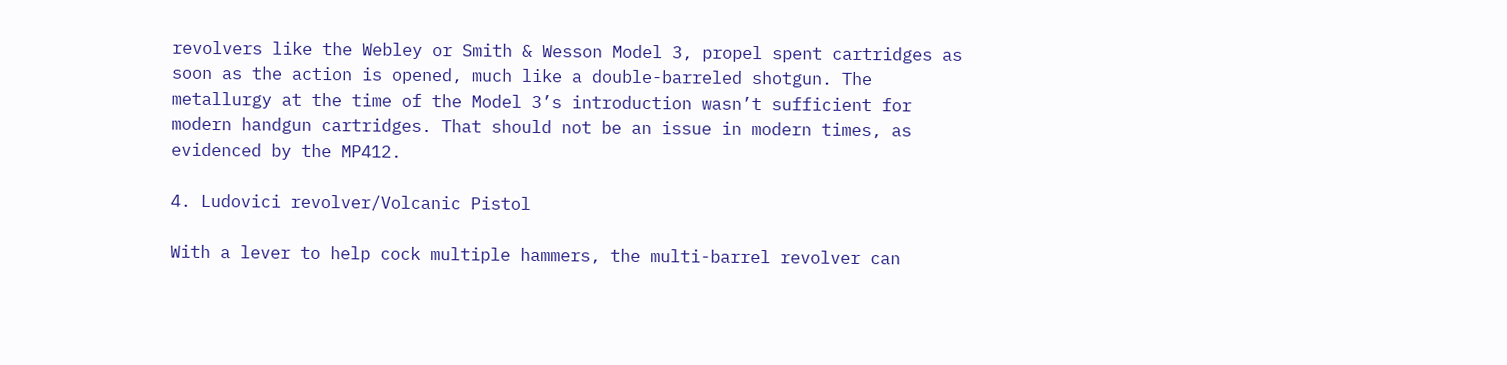revolvers like the Webley or Smith & Wesson Model 3, propel spent cartridges as soon as the action is opened, much like a double-barreled shotgun. The metallurgy at the time of the Model 3’s introduction wasn’t sufficient for modern handgun cartridges. That should not be an issue in modern times, as evidenced by the MP412.

4. Ludovici revolver/Volcanic Pistol

With a lever to help cock multiple hammers, the multi-barrel revolver can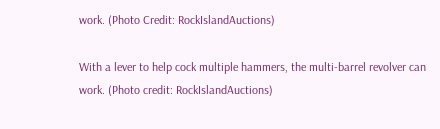work. (Photo Credit: RockIslandAuctions)

With a lever to help cock multiple hammers, the multi-barrel revolver can work. (Photo credit: RockIslandAuctions)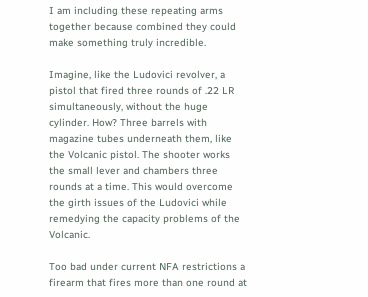I am including these repeating arms together because combined they could make something truly incredible.

Imagine, like the Ludovici revolver, a pistol that fired three rounds of .22 LR simultaneously, without the huge cylinder. How? Three barrels with magazine tubes underneath them, like the Volcanic pistol. The shooter works the small lever and chambers three rounds at a time. This would overcome the girth issues of the Ludovici while remedying the capacity problems of the Volcanic.

Too bad under current NFA restrictions a firearm that fires more than one round at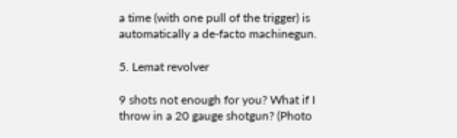a time (with one pull of the trigger) is automatically a de-facto machinegun.

5. Lemat revolver

9 shots not enough for you? What if I throw in a 20 gauge shotgun? (Photo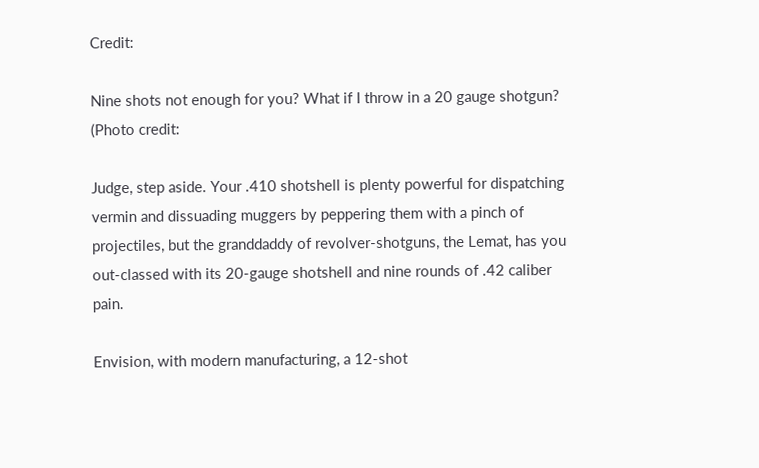Credit:

Nine shots not enough for you? What if I throw in a 20 gauge shotgun? (Photo credit:

Judge, step aside. Your .410 shotshell is plenty powerful for dispatching vermin and dissuading muggers by peppering them with a pinch of projectiles, but the granddaddy of revolver-shotguns, the Lemat, has you out-classed with its 20-gauge shotshell and nine rounds of .42 caliber pain.

Envision, with modern manufacturing, a 12-shot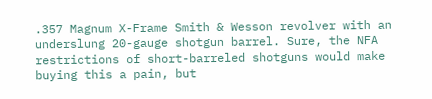.357 Magnum X-Frame Smith & Wesson revolver with an underslung 20-gauge shotgun barrel. Sure, the NFA restrictions of short-barreled shotguns would make buying this a pain, but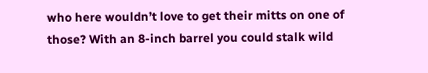who here wouldn’t love to get their mitts on one of those? With an 8-inch barrel you could stalk wild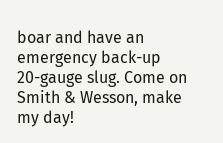boar and have an emergency back-up 20-gauge slug. Come on Smith & Wesson, make my day!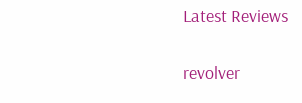Latest Reviews

revolver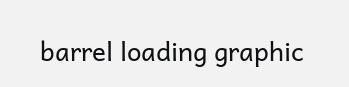barrel loading graphic